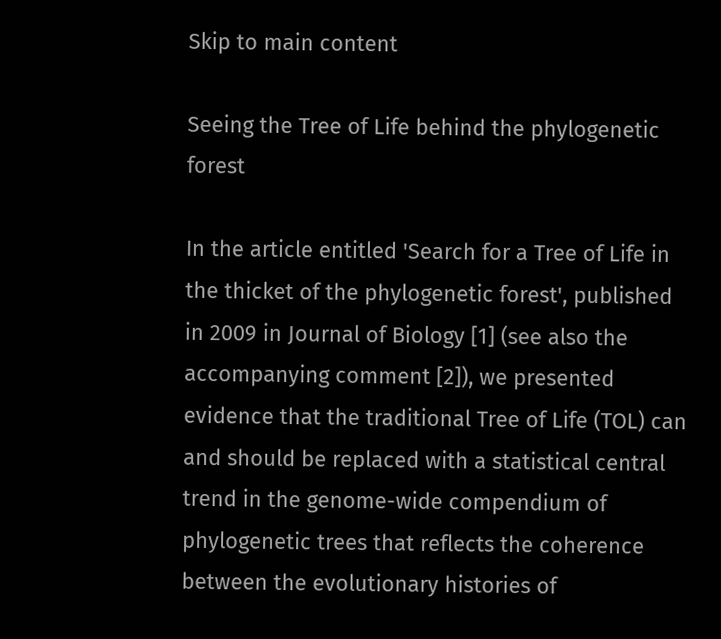Skip to main content

Seeing the Tree of Life behind the phylogenetic forest

In the article entitled 'Search for a Tree of Life in the thicket of the phylogenetic forest', published in 2009 in Journal of Biology [1] (see also the accompanying comment [2]), we presented evidence that the traditional Tree of Life (TOL) can and should be replaced with a statistical central trend in the genome-wide compendium of phylogenetic trees that reflects the coherence between the evolutionary histories of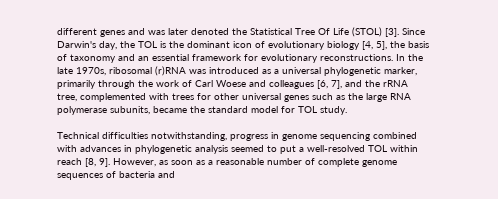different genes and was later denoted the Statistical Tree Of Life (STOL) [3]. Since Darwin's day, the TOL is the dominant icon of evolutionary biology [4, 5], the basis of taxonomy and an essential framework for evolutionary reconstructions. In the late 1970s, ribosomal (r)RNA was introduced as a universal phylogenetic marker, primarily through the work of Carl Woese and colleagues [6, 7], and the rRNA tree, complemented with trees for other universal genes such as the large RNA polymerase subunits, became the standard model for TOL study.

Technical difficulties notwithstanding, progress in genome sequencing combined with advances in phylogenetic analysis seemed to put a well-resolved TOL within reach [8, 9]. However, as soon as a reasonable number of complete genome sequences of bacteria and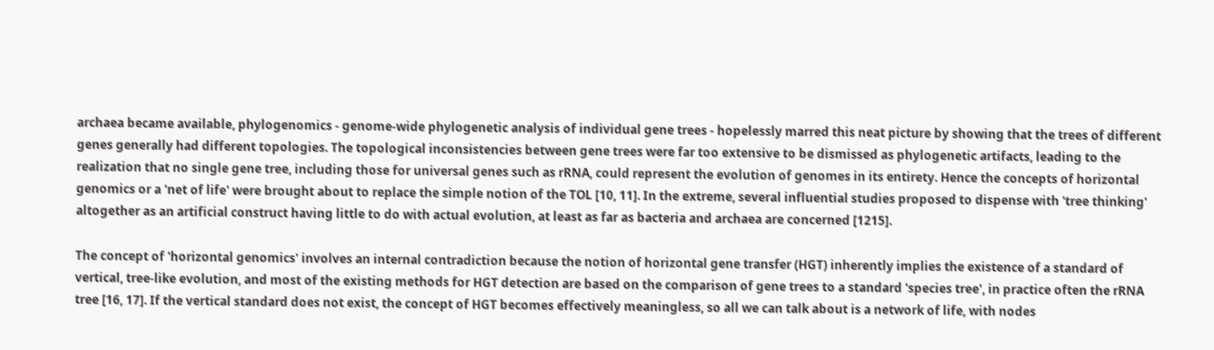archaea became available, phylogenomics - genome-wide phylogenetic analysis of individual gene trees - hopelessly marred this neat picture by showing that the trees of different genes generally had different topologies. The topological inconsistencies between gene trees were far too extensive to be dismissed as phylogenetic artifacts, leading to the realization that no single gene tree, including those for universal genes such as rRNA, could represent the evolution of genomes in its entirety. Hence the concepts of horizontal genomics or a 'net of life' were brought about to replace the simple notion of the TOL [10, 11]. In the extreme, several influential studies proposed to dispense with 'tree thinking' altogether as an artificial construct having little to do with actual evolution, at least as far as bacteria and archaea are concerned [1215].

The concept of 'horizontal genomics' involves an internal contradiction because the notion of horizontal gene transfer (HGT) inherently implies the existence of a standard of vertical, tree-like evolution, and most of the existing methods for HGT detection are based on the comparison of gene trees to a standard 'species tree', in practice often the rRNA tree [16, 17]. If the vertical standard does not exist, the concept of HGT becomes effectively meaningless, so all we can talk about is a network of life, with nodes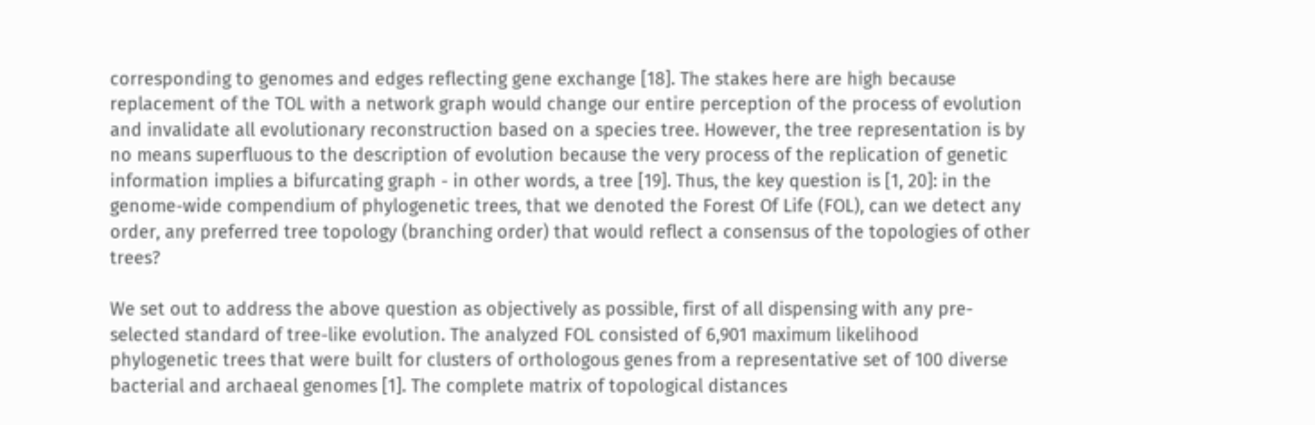corresponding to genomes and edges reflecting gene exchange [18]. The stakes here are high because replacement of the TOL with a network graph would change our entire perception of the process of evolution and invalidate all evolutionary reconstruction based on a species tree. However, the tree representation is by no means superfluous to the description of evolution because the very process of the replication of genetic information implies a bifurcating graph - in other words, a tree [19]. Thus, the key question is [1, 20]: in the genome-wide compendium of phylogenetic trees, that we denoted the Forest Of Life (FOL), can we detect any order, any preferred tree topology (branching order) that would reflect a consensus of the topologies of other trees?

We set out to address the above question as objectively as possible, first of all dispensing with any pre-selected standard of tree-like evolution. The analyzed FOL consisted of 6,901 maximum likelihood phylogenetic trees that were built for clusters of orthologous genes from a representative set of 100 diverse bacterial and archaeal genomes [1]. The complete matrix of topological distances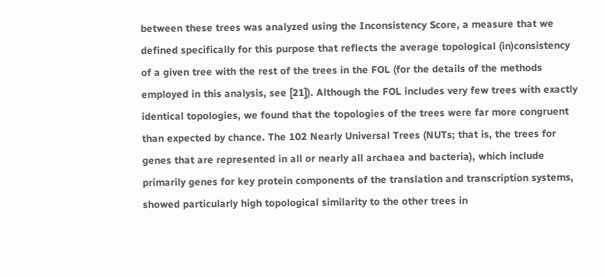between these trees was analyzed using the Inconsistency Score, a measure that we defined specifically for this purpose that reflects the average topological (in)consistency of a given tree with the rest of the trees in the FOL (for the details of the methods employed in this analysis, see [21]). Although the FOL includes very few trees with exactly identical topologies, we found that the topologies of the trees were far more congruent than expected by chance. The 102 Nearly Universal Trees (NUTs; that is, the trees for genes that are represented in all or nearly all archaea and bacteria), which include primarily genes for key protein components of the translation and transcription systems, showed particularly high topological similarity to the other trees in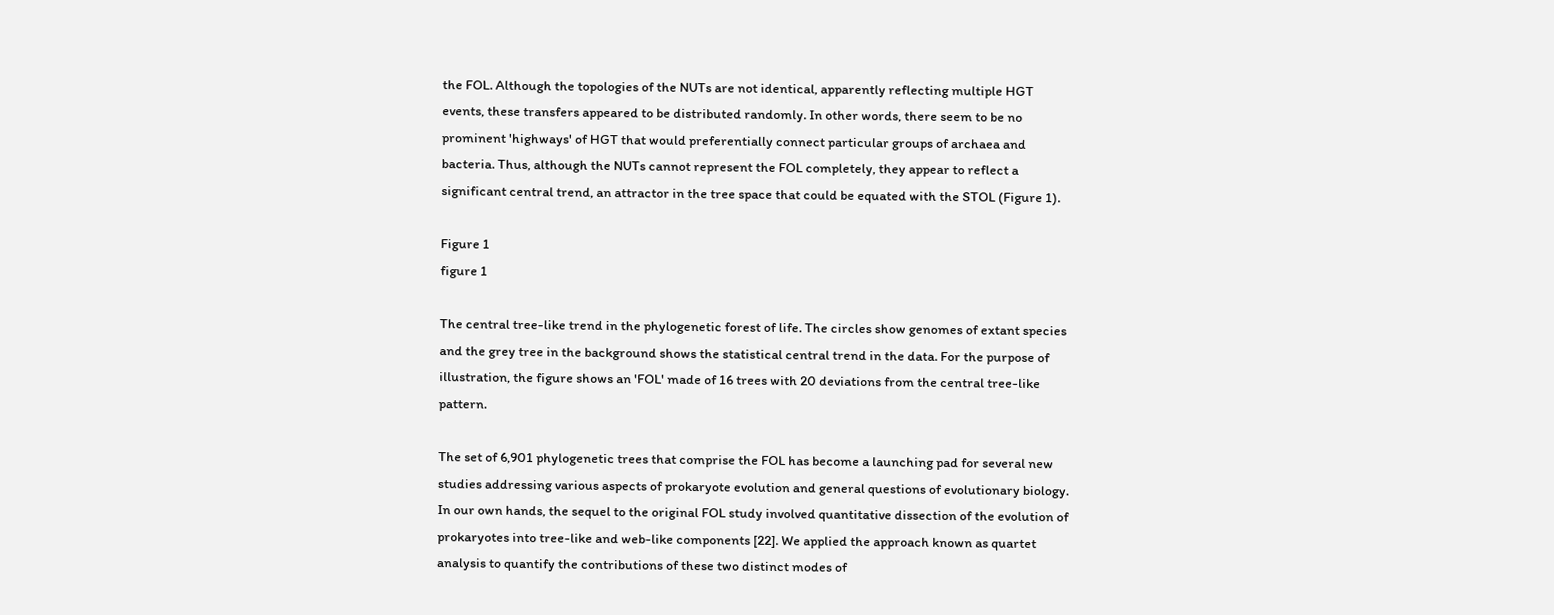the FOL. Although the topologies of the NUTs are not identical, apparently reflecting multiple HGT events, these transfers appeared to be distributed randomly. In other words, there seem to be no prominent 'highways' of HGT that would preferentially connect particular groups of archaea and bacteria. Thus, although the NUTs cannot represent the FOL completely, they appear to reflect a significant central trend, an attractor in the tree space that could be equated with the STOL (Figure 1).

Figure 1
figure 1

The central tree-like trend in the phylogenetic forest of life. The circles show genomes of extant species and the grey tree in the background shows the statistical central trend in the data. For the purpose of illustration, the figure shows an 'FOL' made of 16 trees with 20 deviations from the central tree-like pattern.

The set of 6,901 phylogenetic trees that comprise the FOL has become a launching pad for several new studies addressing various aspects of prokaryote evolution and general questions of evolutionary biology. In our own hands, the sequel to the original FOL study involved quantitative dissection of the evolution of prokaryotes into tree-like and web-like components [22]. We applied the approach known as quartet analysis to quantify the contributions of these two distinct modes of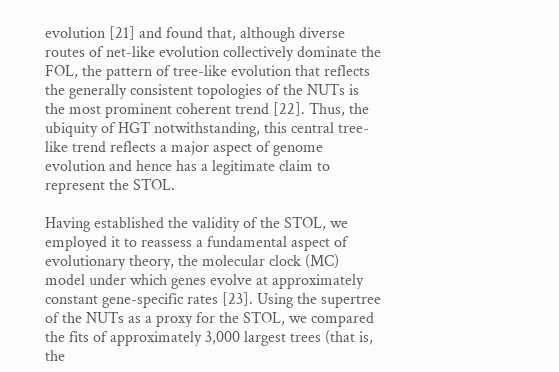evolution [21] and found that, although diverse routes of net-like evolution collectively dominate the FOL, the pattern of tree-like evolution that reflects the generally consistent topologies of the NUTs is the most prominent coherent trend [22]. Thus, the ubiquity of HGT notwithstanding, this central tree-like trend reflects a major aspect of genome evolution and hence has a legitimate claim to represent the STOL.

Having established the validity of the STOL, we employed it to reassess a fundamental aspect of evolutionary theory, the molecular clock (MC) model under which genes evolve at approximately constant gene-specific rates [23]. Using the supertree of the NUTs as a proxy for the STOL, we compared the fits of approximately 3,000 largest trees (that is, the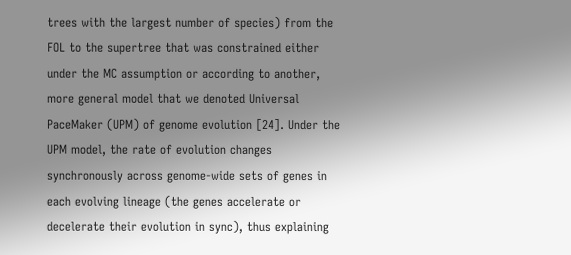trees with the largest number of species) from the FOL to the supertree that was constrained either under the MC assumption or according to another, more general model that we denoted Universal PaceMaker (UPM) of genome evolution [24]. Under the UPM model, the rate of evolution changes synchronously across genome-wide sets of genes in each evolving lineage (the genes accelerate or decelerate their evolution in sync), thus explaining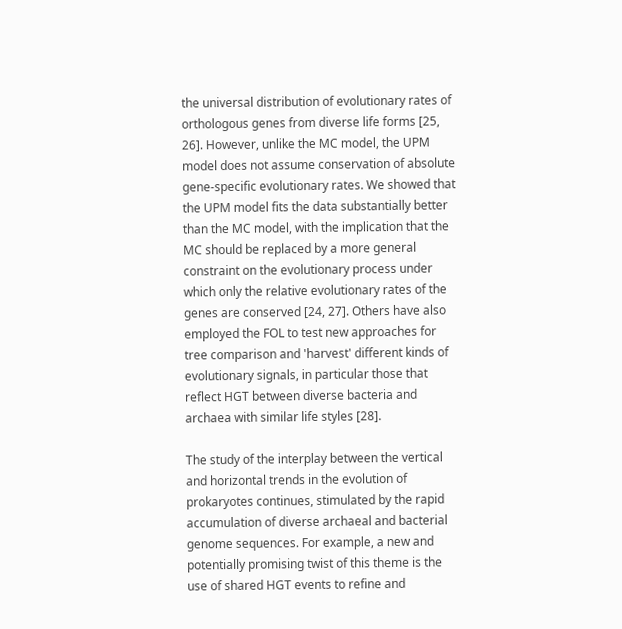the universal distribution of evolutionary rates of orthologous genes from diverse life forms [25, 26]. However, unlike the MC model, the UPM model does not assume conservation of absolute gene-specific evolutionary rates. We showed that the UPM model fits the data substantially better than the MC model, with the implication that the MC should be replaced by a more general constraint on the evolutionary process under which only the relative evolutionary rates of the genes are conserved [24, 27]. Others have also employed the FOL to test new approaches for tree comparison and 'harvest' different kinds of evolutionary signals, in particular those that reflect HGT between diverse bacteria and archaea with similar life styles [28].

The study of the interplay between the vertical and horizontal trends in the evolution of prokaryotes continues, stimulated by the rapid accumulation of diverse archaeal and bacterial genome sequences. For example, a new and potentially promising twist of this theme is the use of shared HGT events to refine and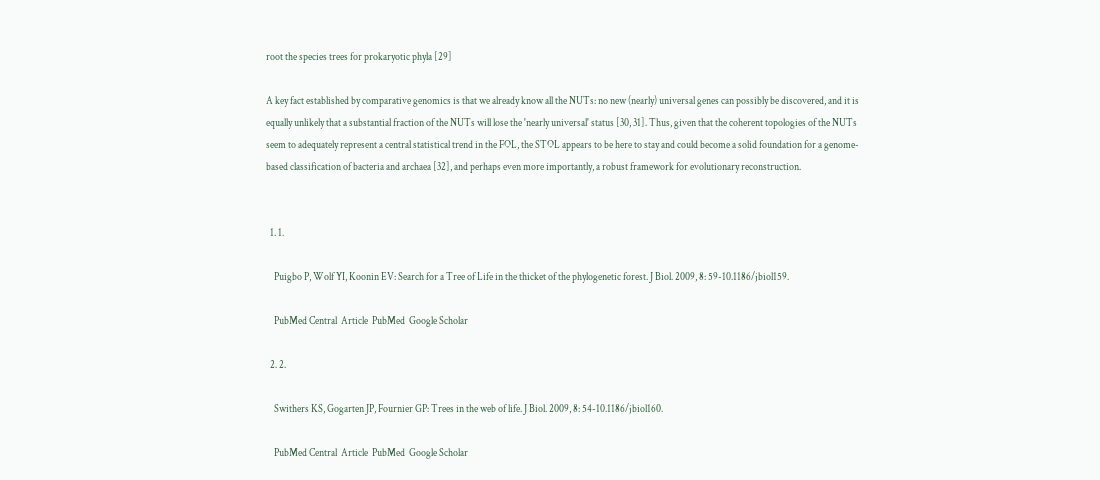root the species trees for prokaryotic phyla [29]

A key fact established by comparative genomics is that we already know all the NUTs: no new (nearly) universal genes can possibly be discovered, and it is equally unlikely that a substantial fraction of the NUTs will lose the 'nearly universal' status [30, 31]. Thus, given that the coherent topologies of the NUTs seem to adequately represent a central statistical trend in the FOL, the STOL appears to be here to stay and could become a solid foundation for a genome-based classification of bacteria and archaea [32], and perhaps even more importantly, a robust framework for evolutionary reconstruction.


  1. 1.

    Puigbo P, Wolf YI, Koonin EV: Search for a Tree of Life in the thicket of the phylogenetic forest. J Biol. 2009, 8: 59-10.1186/jbiol159.

    PubMed Central  Article  PubMed  Google Scholar

  2. 2.

    Swithers KS, Gogarten JP, Fournier GP: Trees in the web of life. J Biol. 2009, 8: 54-10.1186/jbiol160.

    PubMed Central  Article  PubMed  Google Scholar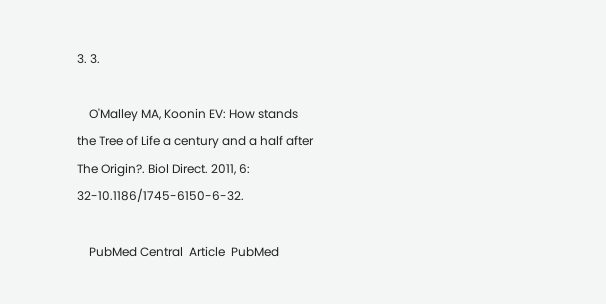3. 3.

    O'Malley MA, Koonin EV: How stands the Tree of Life a century and a half after The Origin?. Biol Direct. 2011, 6: 32-10.1186/1745-6150-6-32.

    PubMed Central  Article  PubMed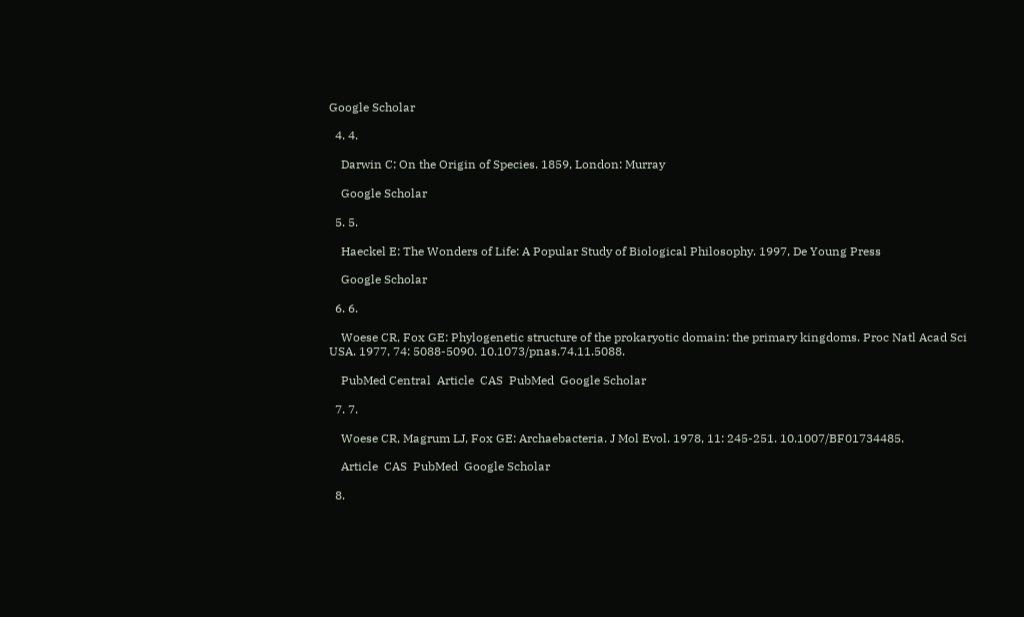Google Scholar

  4. 4.

    Darwin C: On the Origin of Species. 1859, London: Murray

    Google Scholar

  5. 5.

    Haeckel E: The Wonders of Life: A Popular Study of Biological Philosophy. 1997, De Young Press

    Google Scholar

  6. 6.

    Woese CR, Fox GE: Phylogenetic structure of the prokaryotic domain: the primary kingdoms. Proc Natl Acad Sci USA. 1977, 74: 5088-5090. 10.1073/pnas.74.11.5088.

    PubMed Central  Article  CAS  PubMed  Google Scholar

  7. 7.

    Woese CR, Magrum LJ, Fox GE: Archaebacteria. J Mol Evol. 1978, 11: 245-251. 10.1007/BF01734485.

    Article  CAS  PubMed  Google Scholar

  8.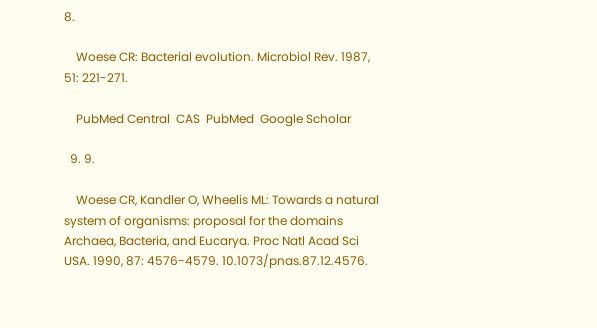8.

    Woese CR: Bacterial evolution. Microbiol Rev. 1987, 51: 221-271.

    PubMed Central  CAS  PubMed  Google Scholar

  9. 9.

    Woese CR, Kandler O, Wheelis ML: Towards a natural system of organisms: proposal for the domains Archaea, Bacteria, and Eucarya. Proc Natl Acad Sci USA. 1990, 87: 4576-4579. 10.1073/pnas.87.12.4576.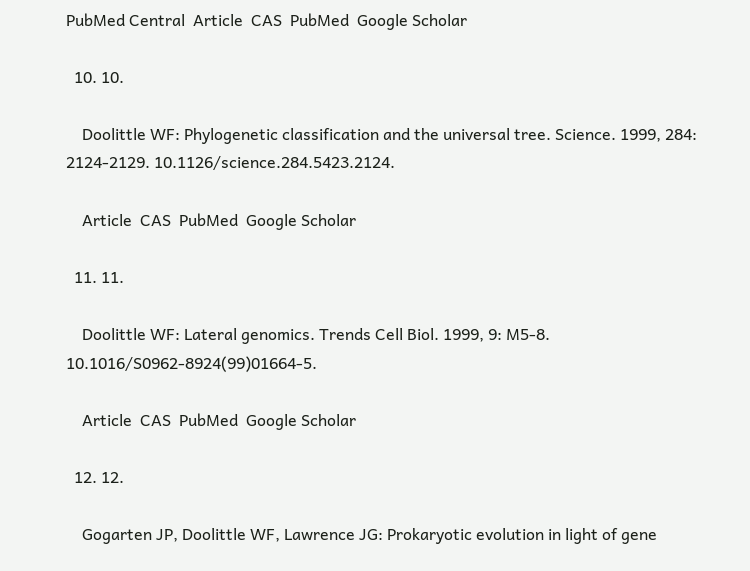PubMed Central  Article  CAS  PubMed  Google Scholar

  10. 10.

    Doolittle WF: Phylogenetic classification and the universal tree. Science. 1999, 284: 2124-2129. 10.1126/science.284.5423.2124.

    Article  CAS  PubMed  Google Scholar

  11. 11.

    Doolittle WF: Lateral genomics. Trends Cell Biol. 1999, 9: M5-8. 10.1016/S0962-8924(99)01664-5.

    Article  CAS  PubMed  Google Scholar

  12. 12.

    Gogarten JP, Doolittle WF, Lawrence JG: Prokaryotic evolution in light of gene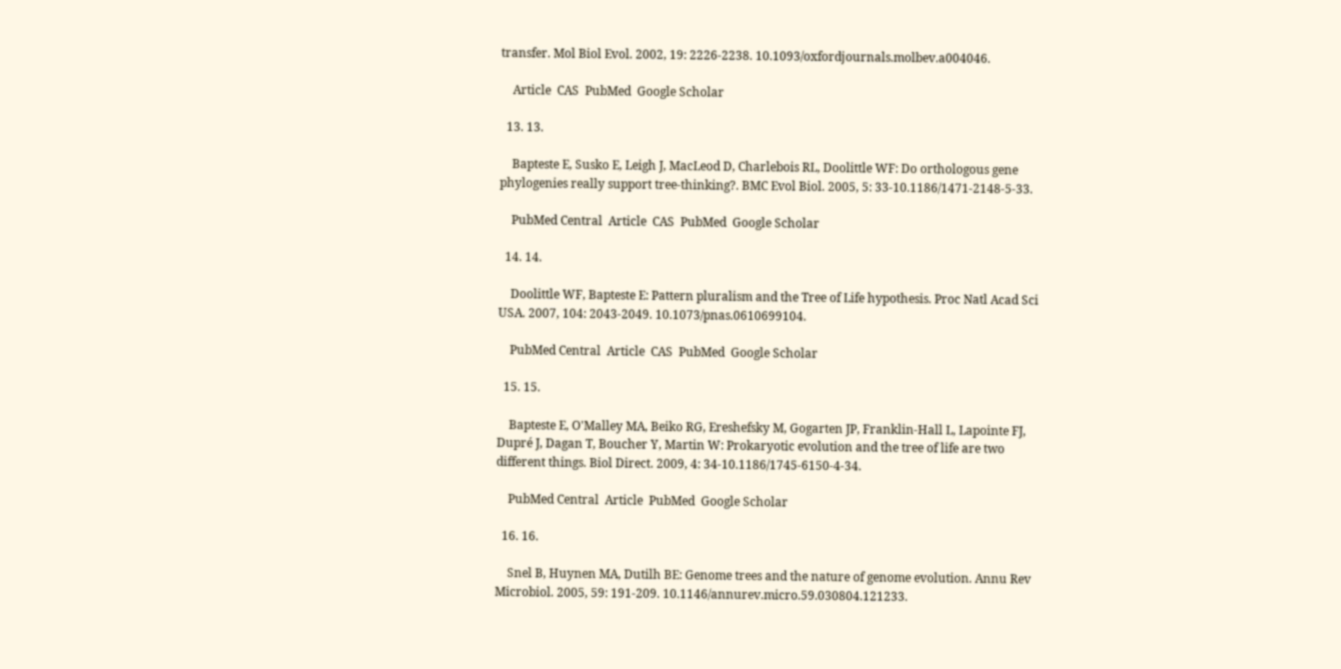transfer. Mol Biol Evol. 2002, 19: 2226-2238. 10.1093/oxfordjournals.molbev.a004046.

    Article  CAS  PubMed  Google Scholar

  13. 13.

    Bapteste E, Susko E, Leigh J, MacLeod D, Charlebois RL, Doolittle WF: Do orthologous gene phylogenies really support tree-thinking?. BMC Evol Biol. 2005, 5: 33-10.1186/1471-2148-5-33.

    PubMed Central  Article  CAS  PubMed  Google Scholar

  14. 14.

    Doolittle WF, Bapteste E: Pattern pluralism and the Tree of Life hypothesis. Proc Natl Acad Sci USA. 2007, 104: 2043-2049. 10.1073/pnas.0610699104.

    PubMed Central  Article  CAS  PubMed  Google Scholar

  15. 15.

    Bapteste E, O'Malley MA, Beiko RG, Ereshefsky M, Gogarten JP, Franklin-Hall L, Lapointe FJ, Dupré J, Dagan T, Boucher Y, Martin W: Prokaryotic evolution and the tree of life are two different things. Biol Direct. 2009, 4: 34-10.1186/1745-6150-4-34.

    PubMed Central  Article  PubMed  Google Scholar

  16. 16.

    Snel B, Huynen MA, Dutilh BE: Genome trees and the nature of genome evolution. Annu Rev Microbiol. 2005, 59: 191-209. 10.1146/annurev.micro.59.030804.121233.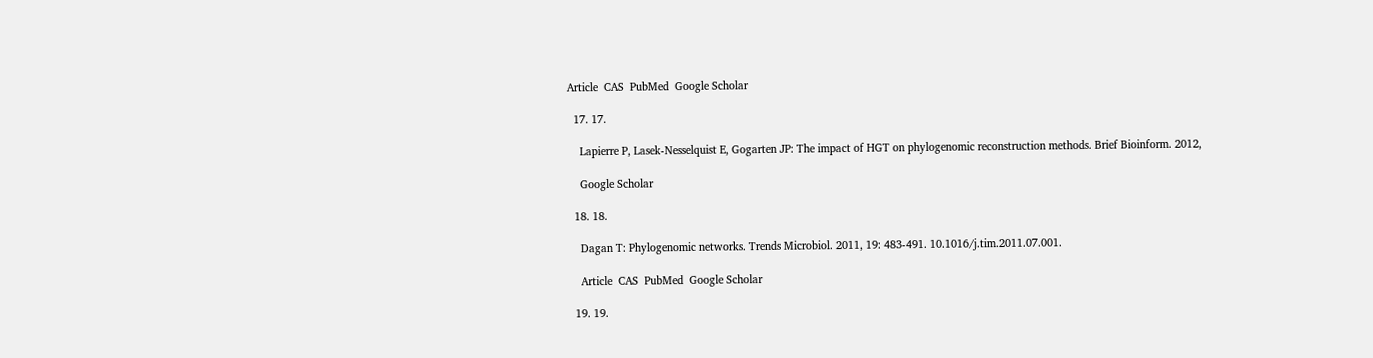Article  CAS  PubMed  Google Scholar

  17. 17.

    Lapierre P, Lasek-Nesselquist E, Gogarten JP: The impact of HGT on phylogenomic reconstruction methods. Brief Bioinform. 2012,

    Google Scholar

  18. 18.

    Dagan T: Phylogenomic networks. Trends Microbiol. 2011, 19: 483-491. 10.1016/j.tim.2011.07.001.

    Article  CAS  PubMed  Google Scholar

  19. 19.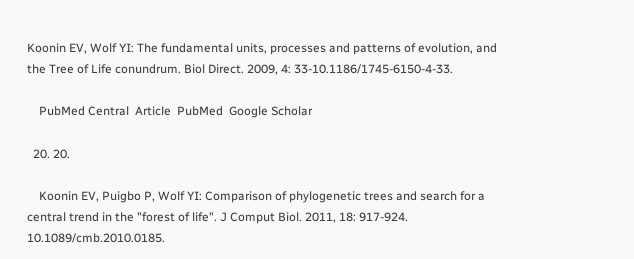Koonin EV, Wolf YI: The fundamental units, processes and patterns of evolution, and the Tree of Life conundrum. Biol Direct. 2009, 4: 33-10.1186/1745-6150-4-33.

    PubMed Central  Article  PubMed  Google Scholar

  20. 20.

    Koonin EV, Puigbo P, Wolf YI: Comparison of phylogenetic trees and search for a central trend in the "forest of life". J Comput Biol. 2011, 18: 917-924. 10.1089/cmb.2010.0185.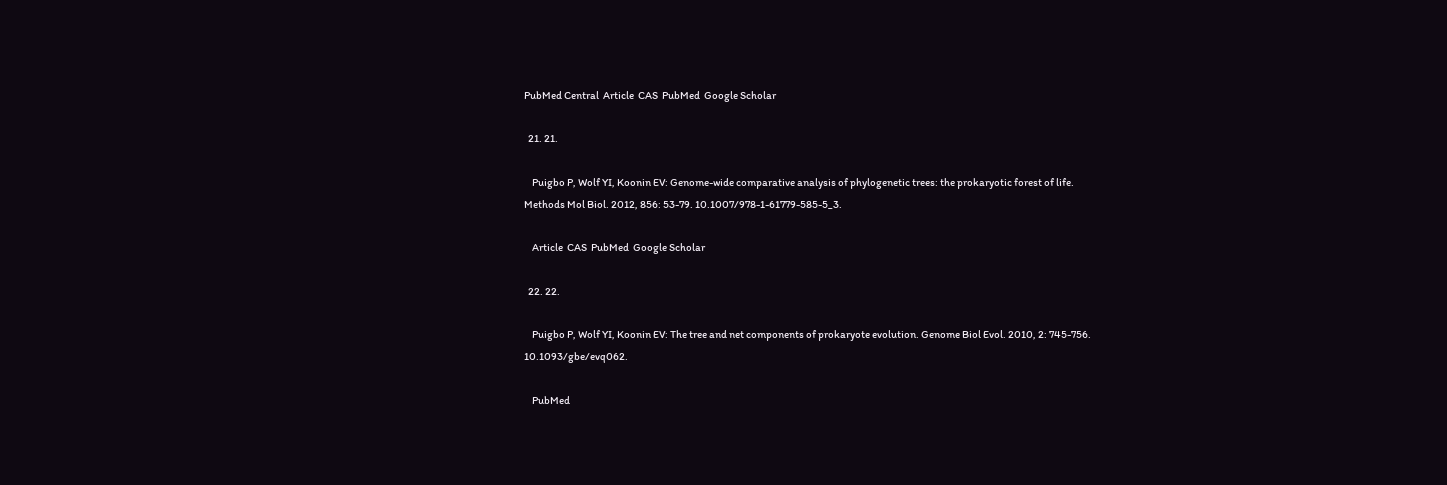PubMed Central  Article  CAS  PubMed  Google Scholar

  21. 21.

    Puigbo P, Wolf YI, Koonin EV: Genome-wide comparative analysis of phylogenetic trees: the prokaryotic forest of life. Methods Mol Biol. 2012, 856: 53-79. 10.1007/978-1-61779-585-5_3.

    Article  CAS  PubMed  Google Scholar

  22. 22.

    Puigbo P, Wolf YI, Koonin EV: The tree and net components of prokaryote evolution. Genome Biol Evol. 2010, 2: 745-756. 10.1093/gbe/evq062.

    PubMed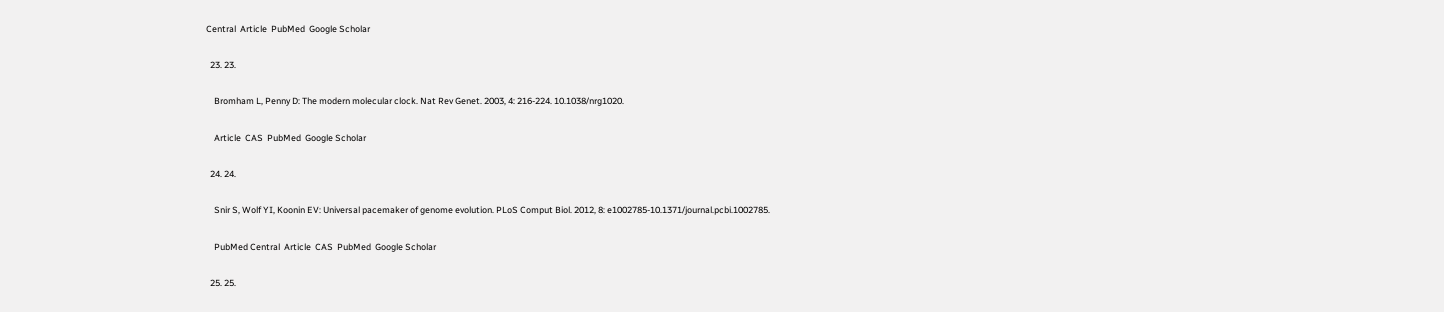Central  Article  PubMed  Google Scholar

  23. 23.

    Bromham L, Penny D: The modern molecular clock. Nat Rev Genet. 2003, 4: 216-224. 10.1038/nrg1020.

    Article  CAS  PubMed  Google Scholar

  24. 24.

    Snir S, Wolf YI, Koonin EV: Universal pacemaker of genome evolution. PLoS Comput Biol. 2012, 8: e1002785-10.1371/journal.pcbi.1002785.

    PubMed Central  Article  CAS  PubMed  Google Scholar

  25. 25.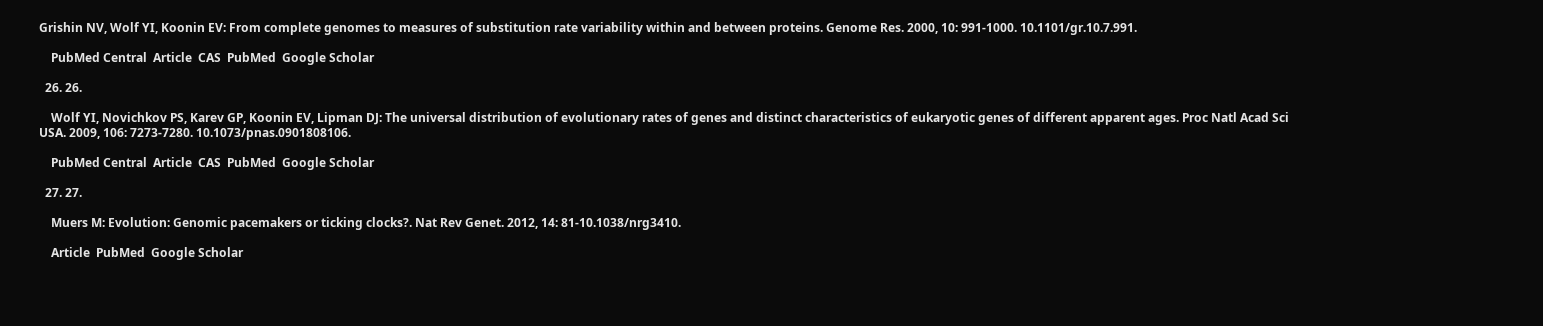Grishin NV, Wolf YI, Koonin EV: From complete genomes to measures of substitution rate variability within and between proteins. Genome Res. 2000, 10: 991-1000. 10.1101/gr.10.7.991.

    PubMed Central  Article  CAS  PubMed  Google Scholar

  26. 26.

    Wolf YI, Novichkov PS, Karev GP, Koonin EV, Lipman DJ: The universal distribution of evolutionary rates of genes and distinct characteristics of eukaryotic genes of different apparent ages. Proc Natl Acad Sci USA. 2009, 106: 7273-7280. 10.1073/pnas.0901808106.

    PubMed Central  Article  CAS  PubMed  Google Scholar

  27. 27.

    Muers M: Evolution: Genomic pacemakers or ticking clocks?. Nat Rev Genet. 2012, 14: 81-10.1038/nrg3410.

    Article  PubMed  Google Scholar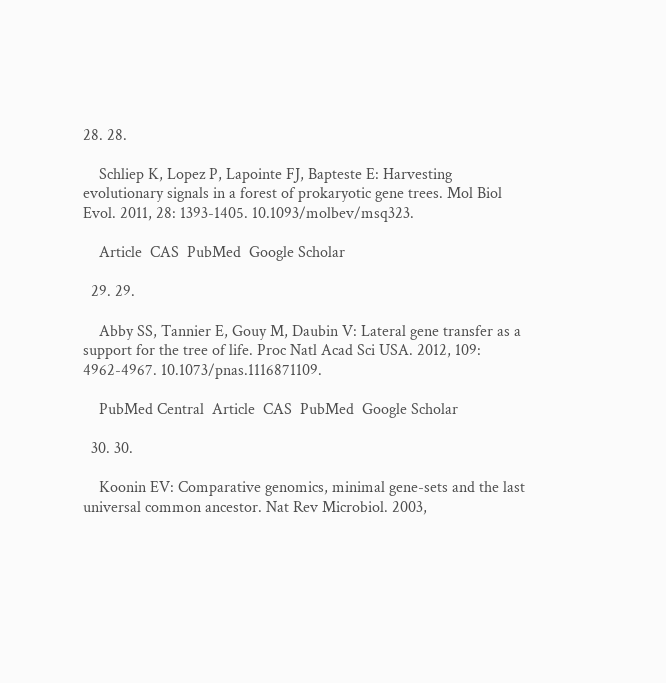28. 28.

    Schliep K, Lopez P, Lapointe FJ, Bapteste E: Harvesting evolutionary signals in a forest of prokaryotic gene trees. Mol Biol Evol. 2011, 28: 1393-1405. 10.1093/molbev/msq323.

    Article  CAS  PubMed  Google Scholar

  29. 29.

    Abby SS, Tannier E, Gouy M, Daubin V: Lateral gene transfer as a support for the tree of life. Proc Natl Acad Sci USA. 2012, 109: 4962-4967. 10.1073/pnas.1116871109.

    PubMed Central  Article  CAS  PubMed  Google Scholar

  30. 30.

    Koonin EV: Comparative genomics, minimal gene-sets and the last universal common ancestor. Nat Rev Microbiol. 2003,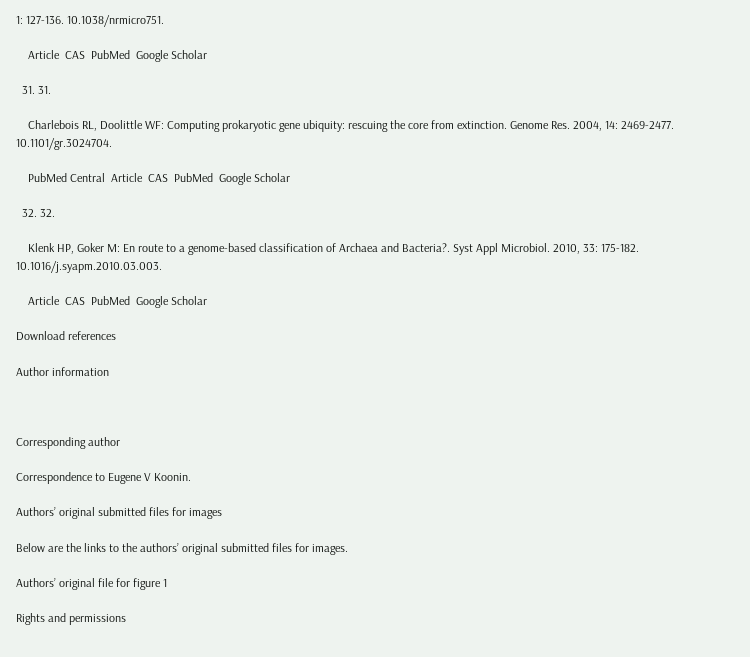1: 127-136. 10.1038/nrmicro751.

    Article  CAS  PubMed  Google Scholar

  31. 31.

    Charlebois RL, Doolittle WF: Computing prokaryotic gene ubiquity: rescuing the core from extinction. Genome Res. 2004, 14: 2469-2477. 10.1101/gr.3024704.

    PubMed Central  Article  CAS  PubMed  Google Scholar

  32. 32.

    Klenk HP, Goker M: En route to a genome-based classification of Archaea and Bacteria?. Syst Appl Microbiol. 2010, 33: 175-182. 10.1016/j.syapm.2010.03.003.

    Article  CAS  PubMed  Google Scholar

Download references

Author information



Corresponding author

Correspondence to Eugene V Koonin.

Authors’ original submitted files for images

Below are the links to the authors’ original submitted files for images.

Authors’ original file for figure 1

Rights and permissions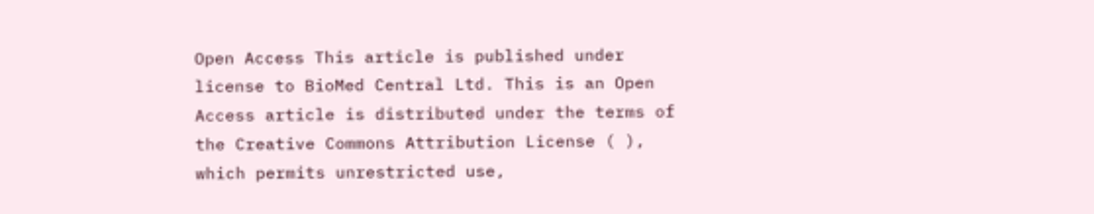Open Access This article is published under license to BioMed Central Ltd. This is an Open Access article is distributed under the terms of the Creative Commons Attribution License ( ), which permits unrestricted use,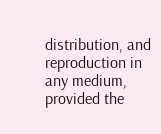distribution, and reproduction in any medium, provided the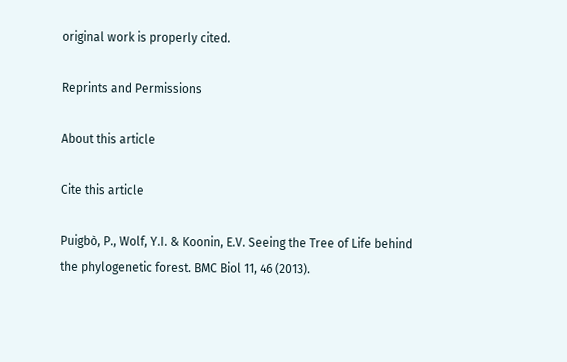original work is properly cited.

Reprints and Permissions

About this article

Cite this article

Puigbò, P., Wolf, Y.I. & Koonin, E.V. Seeing the Tree of Life behind the phylogenetic forest. BMC Biol 11, 46 (2013).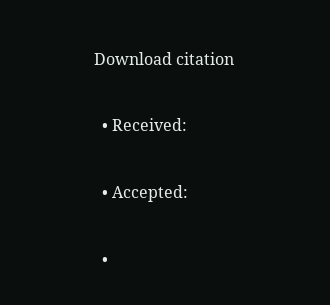Download citation

  • Received:

  • Accepted:

  •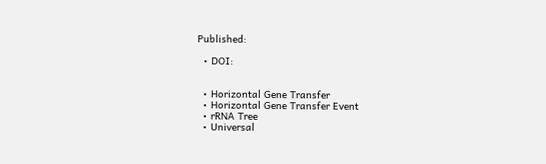Published:

  • DOI:


  • Horizontal Gene Transfer
  • Horizontal Gene Transfer Event
  • rRNA Tree
  • Universal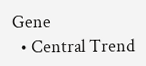Gene
  • Central Trend